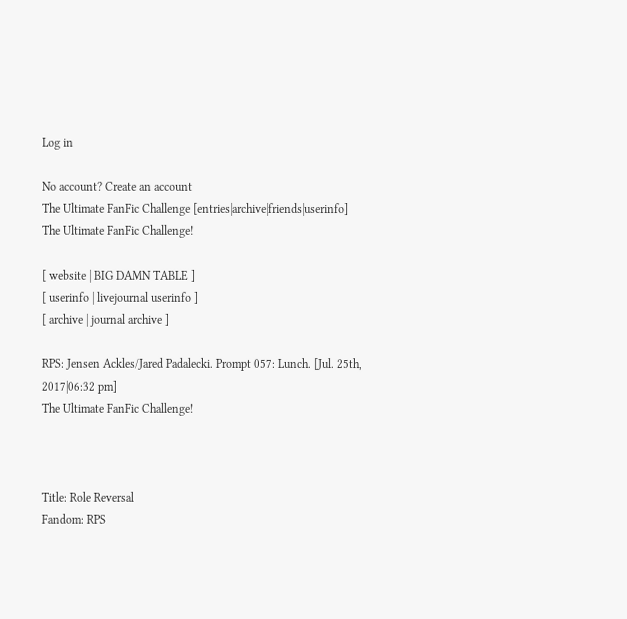Log in

No account? Create an account
The Ultimate FanFic Challenge [entries|archive|friends|userinfo]
The Ultimate FanFic Challenge!

[ website | BIG DAMN TABLE ]
[ userinfo | livejournal userinfo ]
[ archive | journal archive ]

RPS: Jensen Ackles/Jared Padalecki. Prompt 057: Lunch. [Jul. 25th, 2017|06:32 pm]
The Ultimate FanFic Challenge!



Title: Role Reversal
Fandom: RPS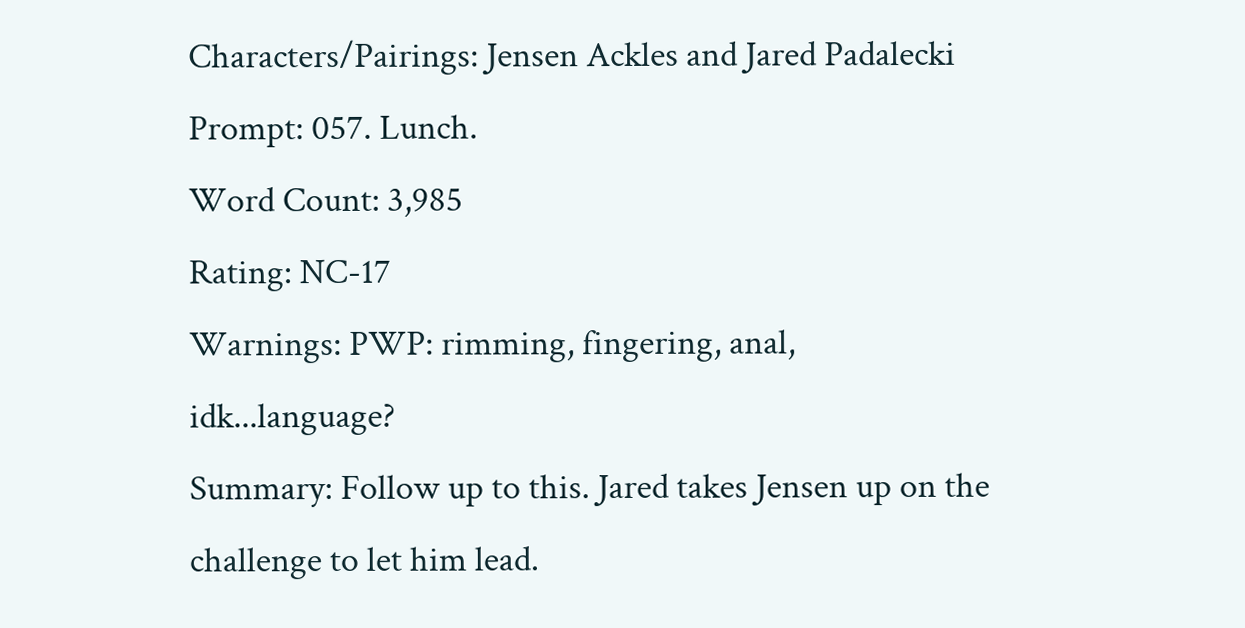Characters/Pairings: Jensen Ackles and Jared Padalecki
Prompt: 057. Lunch.
Word Count: 3,985
Rating: NC-17
Warnings: PWP: rimming, fingering, anal, idk...language?
Summary: Follow up to this. Jared takes Jensen up on the challenge to let him lead.